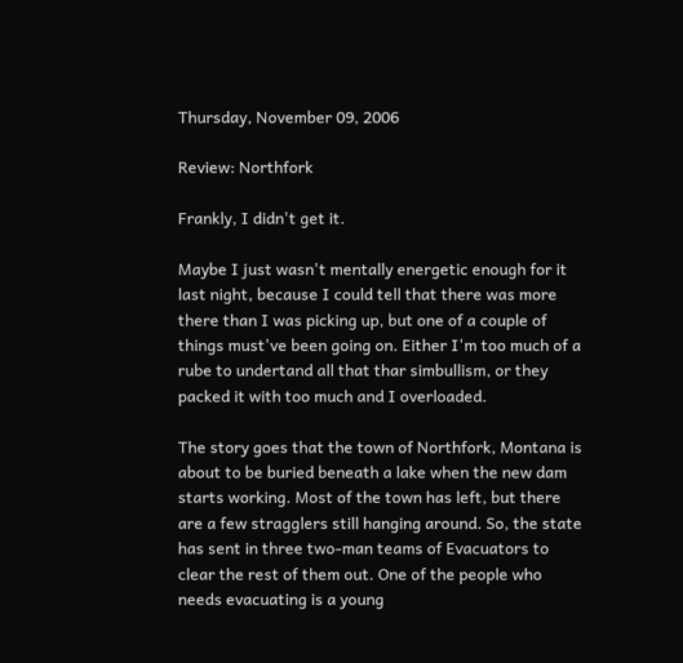Thursday, November 09, 2006

Review: Northfork

Frankly, I didn't get it.

Maybe I just wasn't mentally energetic enough for it last night, because I could tell that there was more there than I was picking up, but one of a couple of things must've been going on. Either I'm too much of a rube to undertand all that thar simbullism, or they packed it with too much and I overloaded.

The story goes that the town of Northfork, Montana is about to be buried beneath a lake when the new dam starts working. Most of the town has left, but there are a few stragglers still hanging around. So, the state has sent in three two-man teams of Evacuators to clear the rest of them out. One of the people who needs evacuating is a young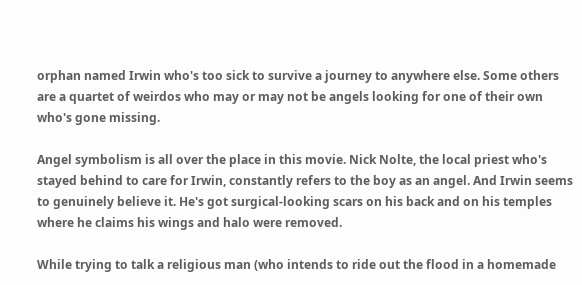orphan named Irwin who's too sick to survive a journey to anywhere else. Some others are a quartet of weirdos who may or may not be angels looking for one of their own who's gone missing.

Angel symbolism is all over the place in this movie. Nick Nolte, the local priest who's stayed behind to care for Irwin, constantly refers to the boy as an angel. And Irwin seems to genuinely believe it. He's got surgical-looking scars on his back and on his temples where he claims his wings and halo were removed.

While trying to talk a religious man (who intends to ride out the flood in a homemade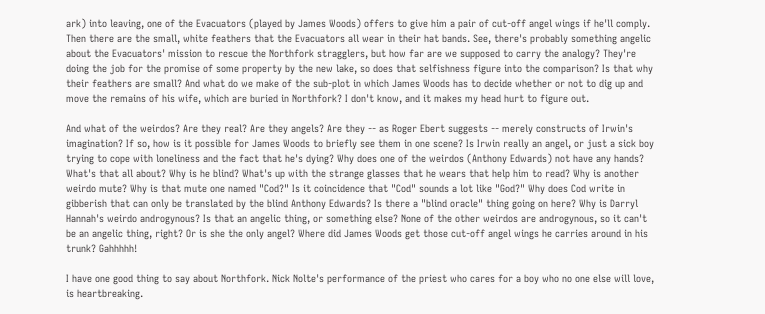ark) into leaving, one of the Evacuators (played by James Woods) offers to give him a pair of cut-off angel wings if he'll comply. Then there are the small, white feathers that the Evacuators all wear in their hat bands. See, there's probably something angelic about the Evacuators' mission to rescue the Northfork stragglers, but how far are we supposed to carry the analogy? They're doing the job for the promise of some property by the new lake, so does that selfishness figure into the comparison? Is that why their feathers are small? And what do we make of the sub-plot in which James Woods has to decide whether or not to dig up and move the remains of his wife, which are buried in Northfork? I don't know, and it makes my head hurt to figure out.

And what of the weirdos? Are they real? Are they angels? Are they -- as Roger Ebert suggests -- merely constructs of Irwin's imagination? If so, how is it possible for James Woods to briefly see them in one scene? Is Irwin really an angel, or just a sick boy trying to cope with loneliness and the fact that he's dying? Why does one of the weirdos (Anthony Edwards) not have any hands? What's that all about? Why is he blind? What's up with the strange glasses that he wears that help him to read? Why is another weirdo mute? Why is that mute one named "Cod?" Is it coincidence that "Cod" sounds a lot like "God?" Why does Cod write in gibberish that can only be translated by the blind Anthony Edwards? Is there a "blind oracle" thing going on here? Why is Darryl Hannah's weirdo androgynous? Is that an angelic thing, or something else? None of the other weirdos are androgynous, so it can't be an angelic thing, right? Or is she the only angel? Where did James Woods get those cut-off angel wings he carries around in his trunk? Gahhhhh!

I have one good thing to say about Northfork. Nick Nolte's performance of the priest who cares for a boy who no one else will love, is heartbreaking.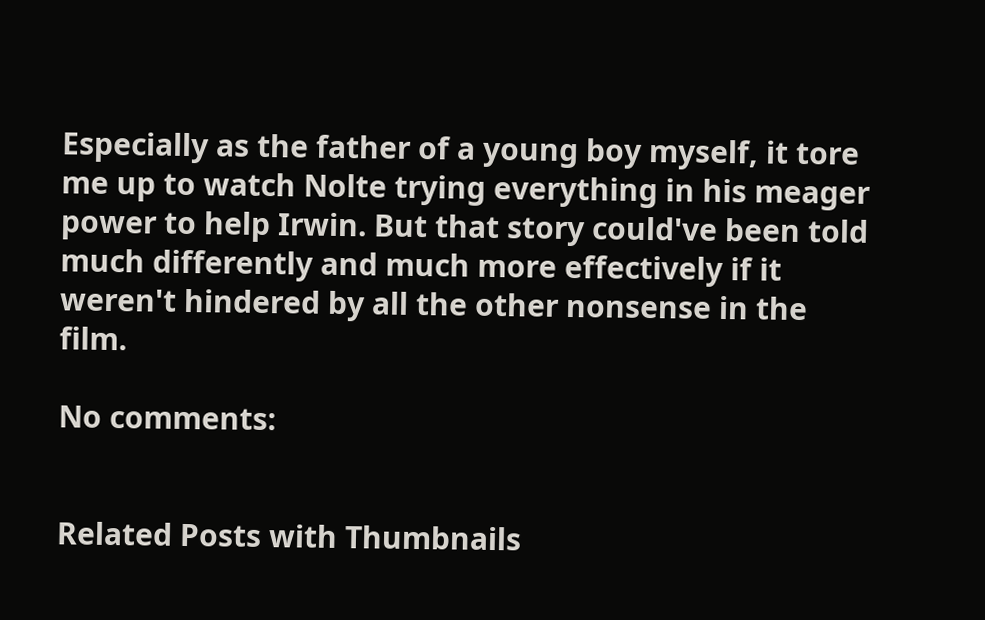Especially as the father of a young boy myself, it tore me up to watch Nolte trying everything in his meager power to help Irwin. But that story could've been told much differently and much more effectively if it weren't hindered by all the other nonsense in the film.

No comments:


Related Posts with Thumbnails